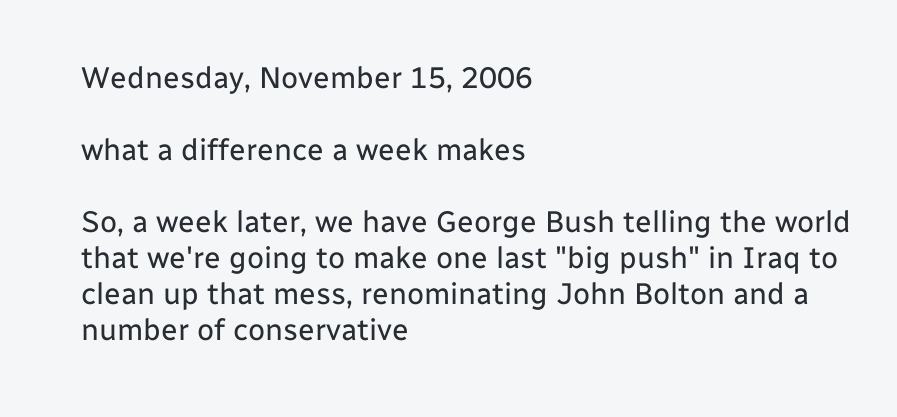Wednesday, November 15, 2006

what a difference a week makes

So, a week later, we have George Bush telling the world that we're going to make one last "big push" in Iraq to clean up that mess, renominating John Bolton and a number of conservative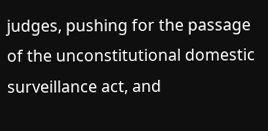judges, pushing for the passage of the unconstitutional domestic surveillance act, and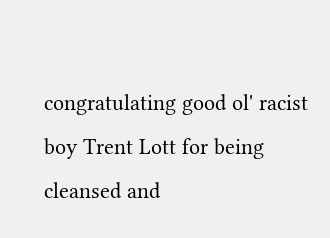congratulating good ol' racist boy Trent Lott for being cleansed and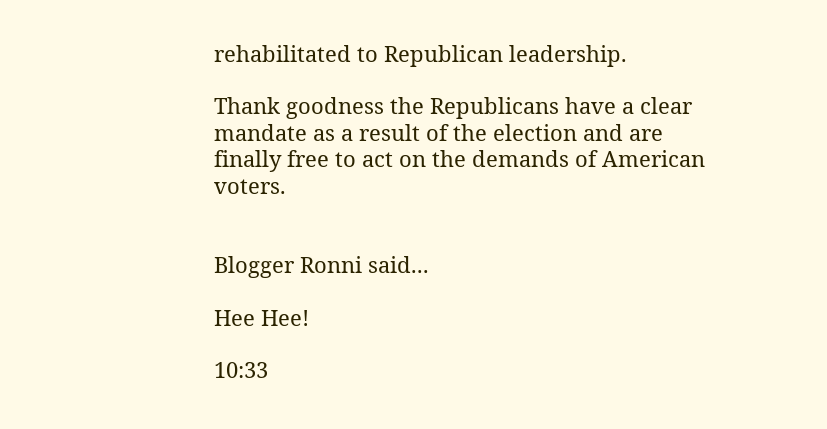rehabilitated to Republican leadership.

Thank goodness the Republicans have a clear mandate as a result of the election and are finally free to act on the demands of American voters.


Blogger Ronni said...

Hee Hee!

10:33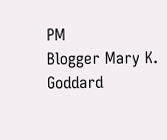PM
Blogger Mary K. Goddard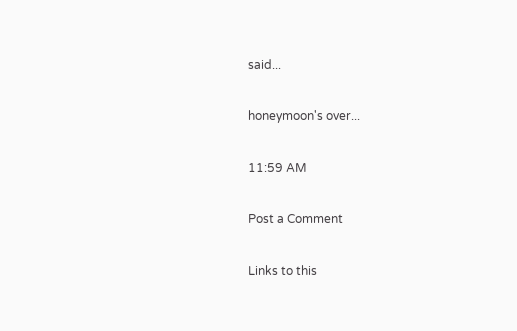said...

honeymoon's over...

11:59 AM

Post a Comment

Links to this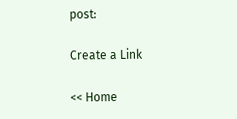post:

Create a Link

<< Home